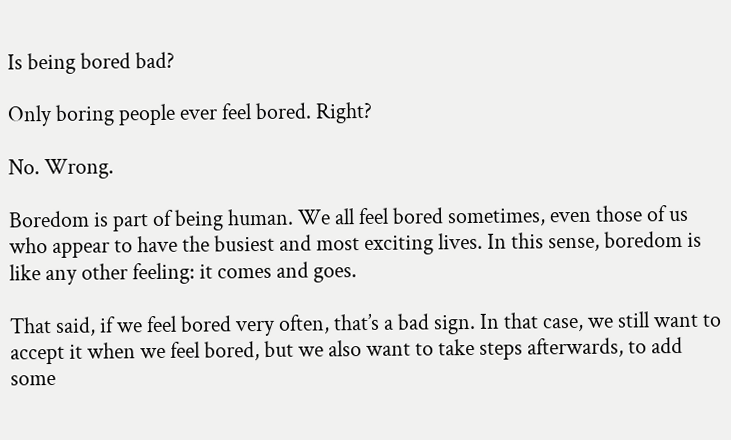Is being bored bad?

Only boring people ever feel bored. Right?

No. Wrong.

Boredom is part of being human. We all feel bored sometimes, even those of us who appear to have the busiest and most exciting lives. In this sense, boredom is like any other feeling: it comes and goes.

That said, if we feel bored very often, that’s a bad sign. In that case, we still want to accept it when we feel bored, but we also want to take steps afterwards, to add some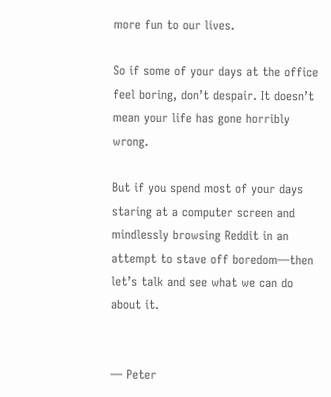more fun to our lives.

So if some of your days at the office feel boring, don’t despair. It doesn’t mean your life has gone horribly wrong.

But if you spend most of your days staring at a computer screen and mindlessly browsing Reddit in an attempt to stave off boredom—then let’s talk and see what we can do about it.


— Peter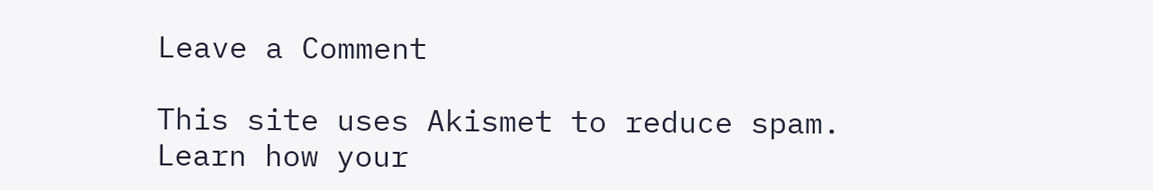Leave a Comment

This site uses Akismet to reduce spam. Learn how your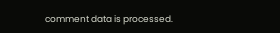comment data is processed.